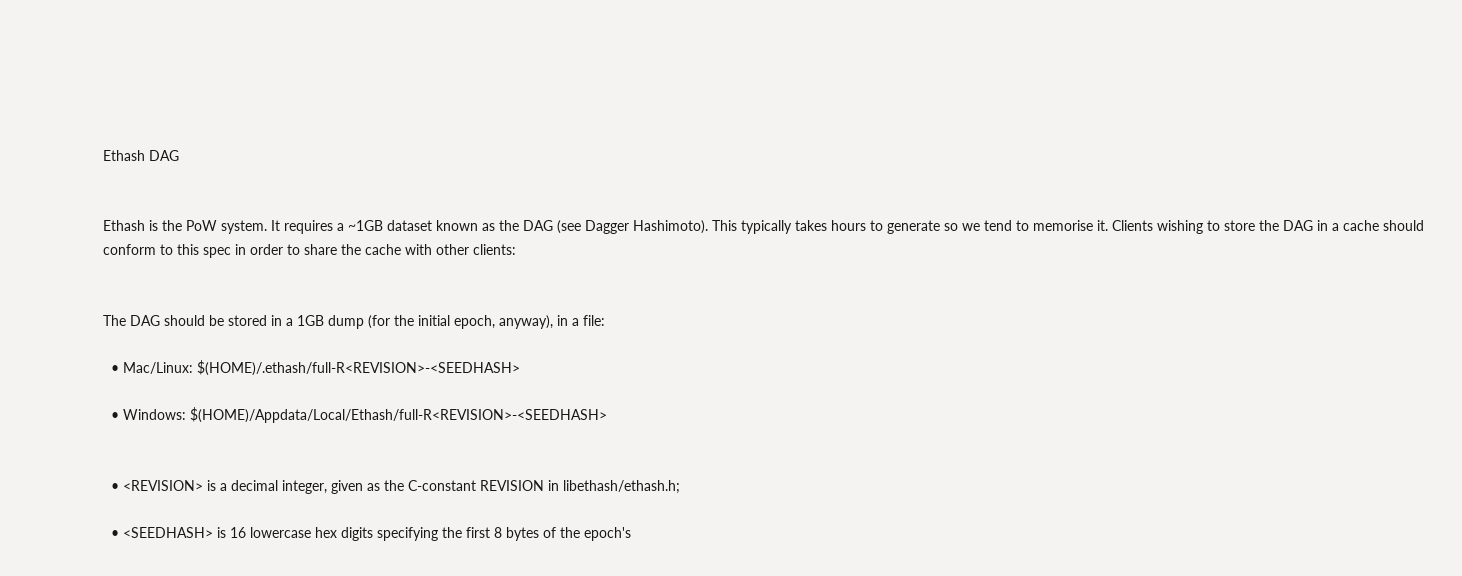Ethash DAG


Ethash is the PoW system. It requires a ~1GB dataset known as the DAG (see Dagger Hashimoto). This typically takes hours to generate so we tend to memorise it. Clients wishing to store the DAG in a cache should conform to this spec in order to share the cache with other clients:


The DAG should be stored in a 1GB dump (for the initial epoch, anyway), in a file:

  • Mac/Linux: $(HOME)/.ethash/full-R<REVISION>-<SEEDHASH>

  • Windows: $(HOME)/Appdata/Local/Ethash/full-R<REVISION>-<SEEDHASH>


  • <REVISION> is a decimal integer, given as the C-constant REVISION in libethash/ethash.h;

  • <SEEDHASH> is 16 lowercase hex digits specifying the first 8 bytes of the epoch's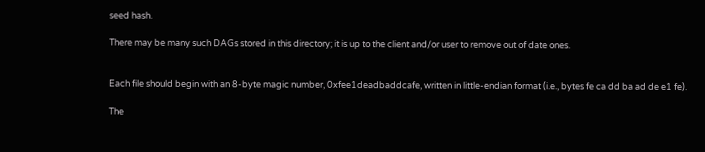seed hash.

There may be many such DAGs stored in this directory; it is up to the client and/or user to remove out of date ones.


Each file should begin with an 8-byte magic number, 0xfee1deadbaddcafe, written in little-endian format (i.e., bytes fe ca dd ba ad de e1 fe).

The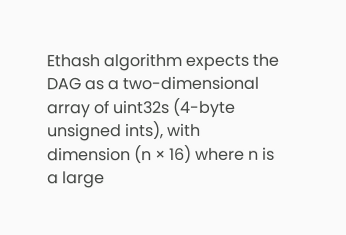Ethash algorithm expects the DAG as a two-dimensional array of uint32s (4-byte unsigned ints), with dimension (n × 16) where n is a large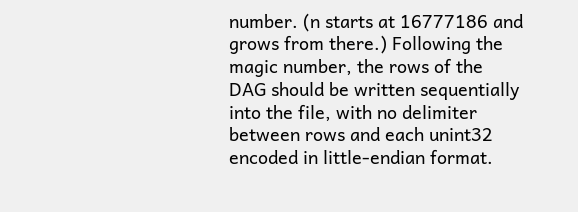number. (n starts at 16777186 and grows from there.) Following the magic number, the rows of the DAG should be written sequentially into the file, with no delimiter between rows and each unint32 encoded in little-endian format.